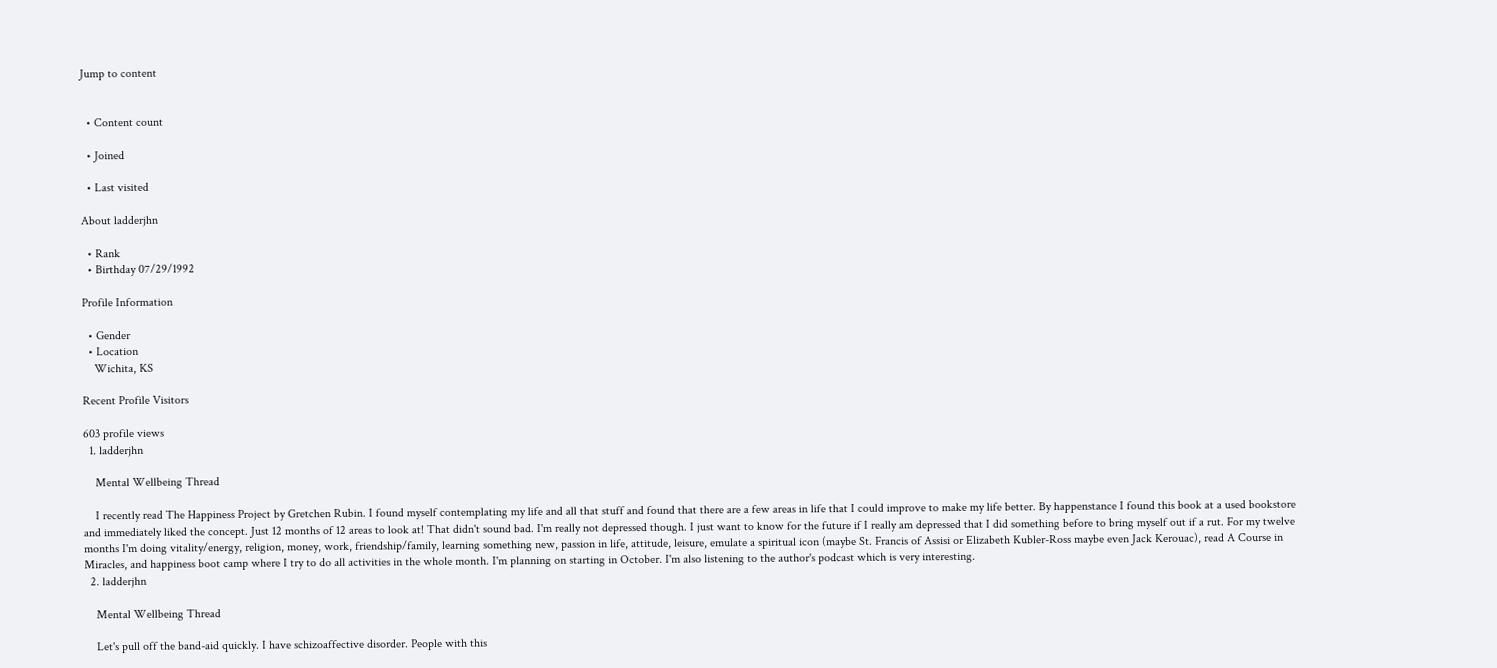Jump to content


  • Content count

  • Joined

  • Last visited

About ladderjhn

  • Rank
  • Birthday 07/29/1992

Profile Information

  • Gender
  • Location
    Wichita, KS

Recent Profile Visitors

603 profile views
  1. ladderjhn

    Mental Wellbeing Thread

    I recently read The Happiness Project by Gretchen Rubin. I found myself contemplating my life and all that stuff and found that there are a few areas in life that I could improve to make my life better. By happenstance I found this book at a used bookstore and immediately liked the concept. Just 12 months of 12 areas to look at! That didn't sound bad. I'm really not depressed though. I just want to know for the future if I really am depressed that I did something before to bring myself out if a rut. For my twelve months I'm doing vitality/energy, religion, money, work, friendship/family, learning something new, passion in life, attitude, leisure, emulate a spiritual icon (maybe St. Francis of Assisi or Elizabeth Kubler-Ross maybe even Jack Kerouac), read A Course in Miracles, and happiness boot camp where I try to do all activities in the whole month. I'm planning on starting in October. I'm also listening to the author's podcast which is very interesting.
  2. ladderjhn

    Mental Wellbeing Thread

    Let's pull off the band-aid quickly. I have schizoaffective disorder. People with this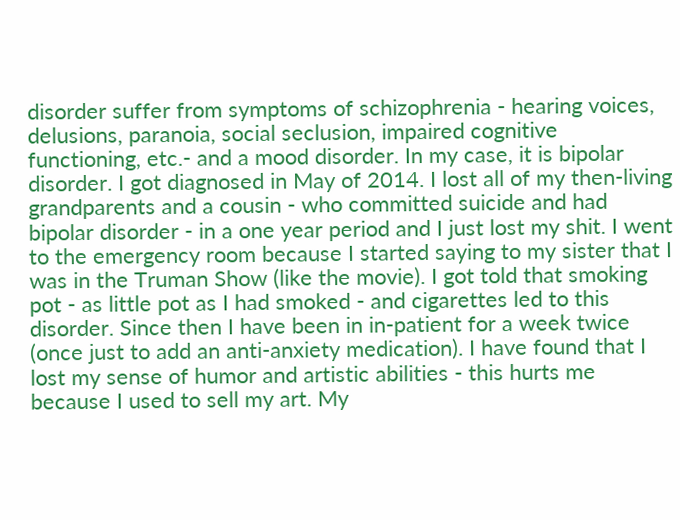disorder suffer from symptoms of schizophrenia - hearing voices, delusions, paranoia, social seclusion, impaired cognitive functioning, etc.- and a mood disorder. In my case, it is bipolar disorder. I got diagnosed in May of 2014. I lost all of my then-living grandparents and a cousin - who committed suicide and had bipolar disorder - in a one year period and I just lost my shit. I went to the emergency room because I started saying to my sister that I was in the Truman Show (like the movie). I got told that smoking pot - as little pot as I had smoked - and cigarettes led to this disorder. Since then I have been in in-patient for a week twice (once just to add an anti-anxiety medication). I have found that I lost my sense of humor and artistic abilities - this hurts me because I used to sell my art. My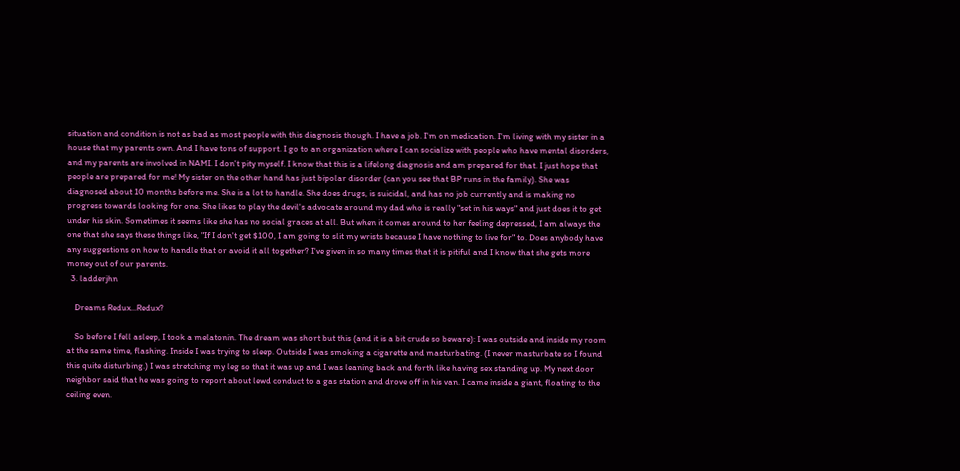situation and condition is not as bad as most people with this diagnosis though. I have a job. I'm on medication. I'm living with my sister in a house that my parents own. And I have tons of support. I go to an organization where I can socialize with people who have mental disorders, and my parents are involved in NAMI. I don't pity myself. I know that this is a lifelong diagnosis and am prepared for that. I just hope that people are prepared for me! My sister on the other hand has just bipolar disorder (can you see that BP runs in the family). She was diagnosed about 10 months before me. She is a lot to handle. She does drugs, is suicidal, and has no job currently and is making no progress towards looking for one. She likes to play the devil's advocate around my dad who is really "set in his ways" and just does it to get under his skin. Sometimes it seems like she has no social graces at all. But when it comes around to her feeling depressed, I am always the one that she says these things like, "If I don't get $100, I am going to slit my wrists because I have nothing to live for" to. Does anybody have any suggestions on how to handle that or avoid it all together? I've given in so many times that it is pitiful and I know that she gets more money out of our parents.
  3. ladderjhn

    Dreams Redux...Redux?

    So before I fell asleep, I took a melatonin. The dream was short but this (and it is a bit crude so beware): I was outside and inside my room at the same time, flashing. Inside I was trying to sleep. Outside I was smoking a cigarette and masturbating. (I never masturbate so I found this quite disturbing.) I was stretching my leg so that it was up and I was leaning back and forth like having sex standing up. My next door neighbor said that he was going to report about lewd conduct to a gas station and drove off in his van. I came inside a giant, floating to the ceiling even.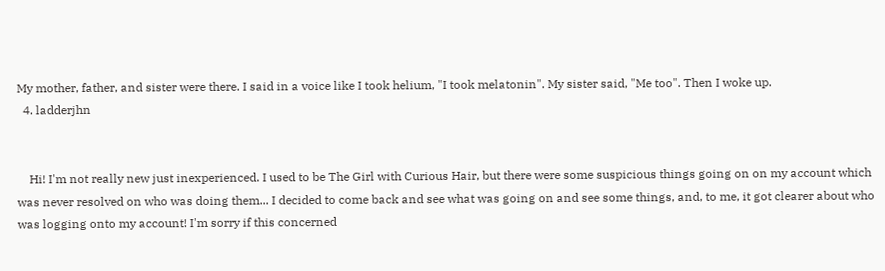My mother, father, and sister were there. I said in a voice like I took helium, "I took melatonin". My sister said, "Me too". Then I woke up.
  4. ladderjhn


    Hi! I'm not really new just inexperienced. I used to be The Girl with Curious Hair, but there were some suspicious things going on on my account which was never resolved on who was doing them... I decided to come back and see what was going on and see some things, and, to me, it got clearer about who was logging onto my account! I'm sorry if this concerned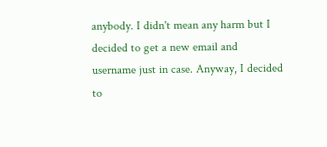anybody. I didn't mean any harm but I decided to get a new email and username just in case. Anyway, I decided to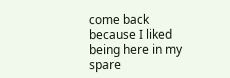come back because I liked being here in my spare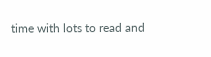time with lots to read and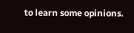to learn some opinions.